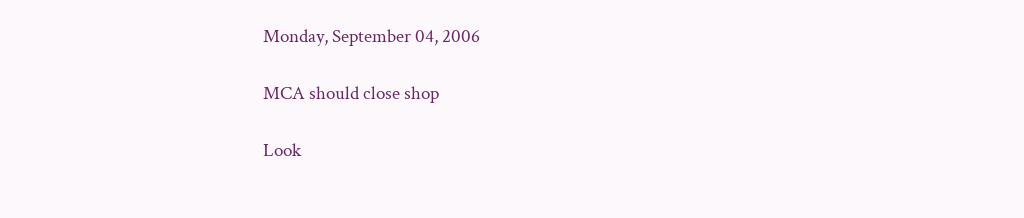Monday, September 04, 2006

MCA should close shop

Look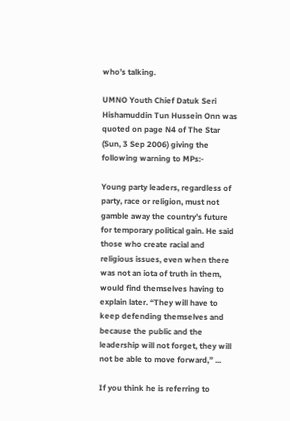who’s talking.

UMNO Youth Chief Datuk Seri Hishamuddin Tun Hussein Onn was quoted on page N4 of The Star (Sun, 3 Sep 2006) giving the following warning to MPs:-

Young party leaders, regardless of party, race or religion, must not gamble away the country’s future for temporary political gain. He said those who create racial and religious issues, even when there was not an iota of truth in them, would find themselves having to explain later. “They will have to keep defending themselves and because the public and the leadership will not forget, they will not be able to move forward,” ...

If you think he is referring to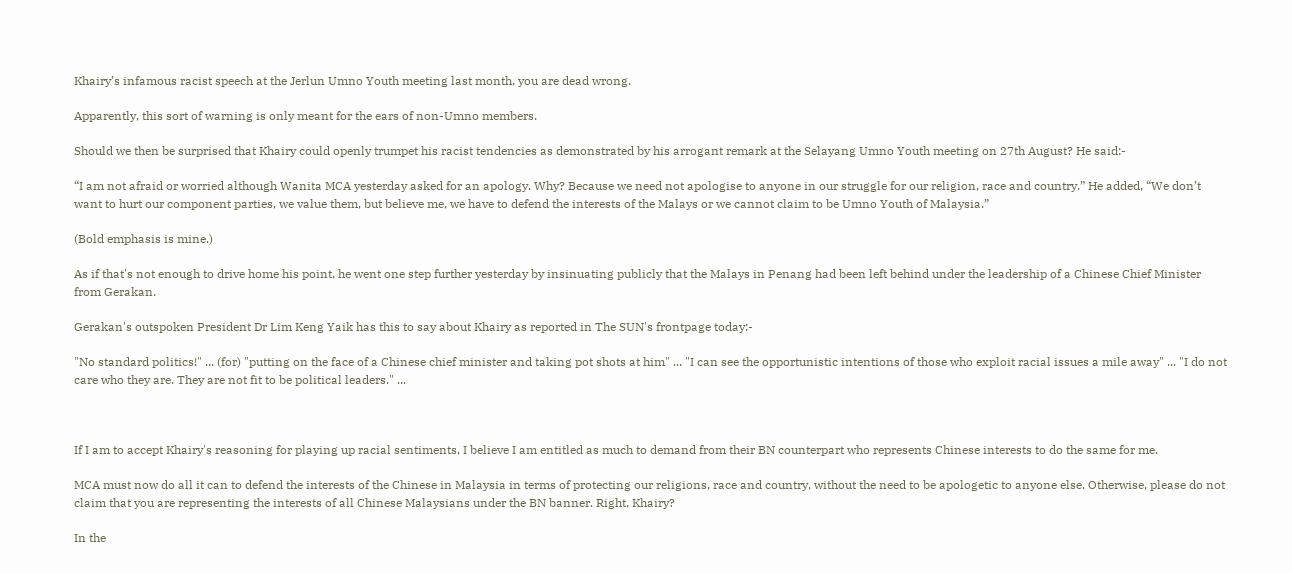Khairy’s infamous racist speech at the Jerlun Umno Youth meeting last month, you are dead wrong.

Apparently, this sort of warning is only meant for the ears of non-Umno members.

Should we then be surprised that Khairy could openly trumpet his racist tendencies as demonstrated by his arrogant remark at the Selayang Umno Youth meeting on 27th August? He said:-

“I am not afraid or worried although Wanita MCA yesterday asked for an apology. Why? Because we need not apologise to anyone in our struggle for our religion, race and country.” He added, “We don’t want to hurt our component parties, we value them, but believe me, we have to defend the interests of the Malays or we cannot claim to be Umno Youth of Malaysia.”

(Bold emphasis is mine.)

As if that's not enough to drive home his point, he went one step further yesterday by insinuating publicly that the Malays in Penang had been left behind under the leadership of a Chinese Chief Minister from Gerakan.

Gerakan's outspoken President Dr Lim Keng Yaik has this to say about Khairy as reported in The SUN's frontpage today:-

"No standard politics!" ... (for) "putting on the face of a Chinese chief minister and taking pot shots at him" ... "I can see the opportunistic intentions of those who exploit racial issues a mile away" ... "I do not care who they are. They are not fit to be political leaders." ...



If I am to accept Khairy's reasoning for playing up racial sentiments, I believe I am entitled as much to demand from their BN counterpart who represents Chinese interests to do the same for me.

MCA must now do all it can to defend the interests of the Chinese in Malaysia in terms of protecting our religions, race and country, without the need to be apologetic to anyone else. Otherwise, please do not claim that you are representing the interests of all Chinese Malaysians under the BN banner. Right, Khairy?

In the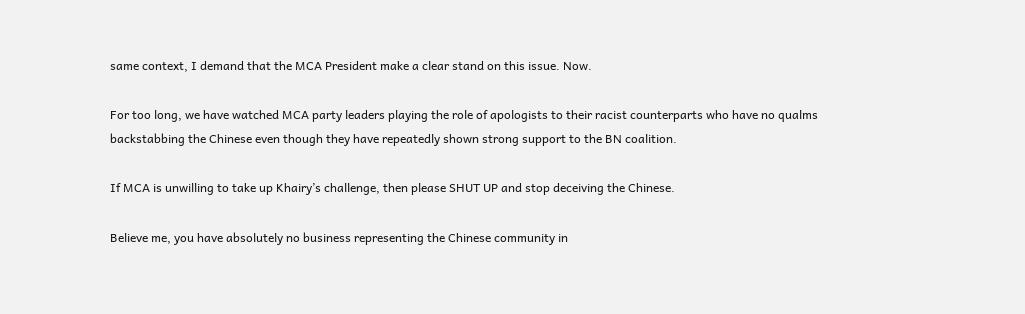same context, I demand that the MCA President make a clear stand on this issue. Now.

For too long, we have watched MCA party leaders playing the role of apologists to their racist counterparts who have no qualms backstabbing the Chinese even though they have repeatedly shown strong support to the BN coalition.

If MCA is unwilling to take up Khairy’s challenge, then please SHUT UP and stop deceiving the Chinese.

Believe me, you have absolutely no business representing the Chinese community in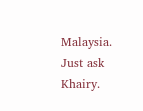Malaysia. Just ask Khairy.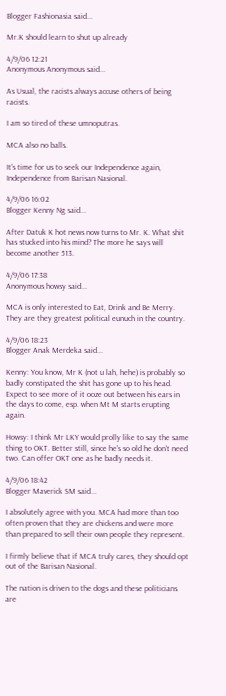Blogger Fashionasia said...

Mr.K should learn to shut up already

4/9/06 12:21
Anonymous Anonymous said...

As Usual, the racists always accuse others of being racists.

I am so tired of these umnoputras.

MCA also no balls.

It's time for us to seek our Independence again, Independence from Barisan Nasional.

4/9/06 16:02
Blogger Kenny Ng said...

After Datuk K hot news now turns to Mr. K. What shit has stucked into his mind? The more he says will become another 513.

4/9/06 17:38
Anonymous howsy said...

MCA is only interested to Eat, Drink and Be Merry. They are they greatest political eunuch in the country.

4/9/06 18:23
Blogger Anak Merdeka said...

Kenny: You know, Mr K (not u lah, hehe) is probably so badly constipated the shit has gone up to his head. Expect to see more of it ooze out between his ears in the days to come, esp. when Mt M starts erupting again.

Howsy: I think Mr LKY would prolly like to say the same thing to OKT. Better still, since he's so old he don't need two. Can offer OKT one as he badly needs it.

4/9/06 18:42
Blogger Maverick SM said...

I absolutely agree with you. MCA had more than too often proven that they are chickens and were more than prepared to sell their own people they represent.

I firmly believe that if MCA truly cares, they should opt out of the Barisan Nasional.

The nation is driven to the dogs and these politicians are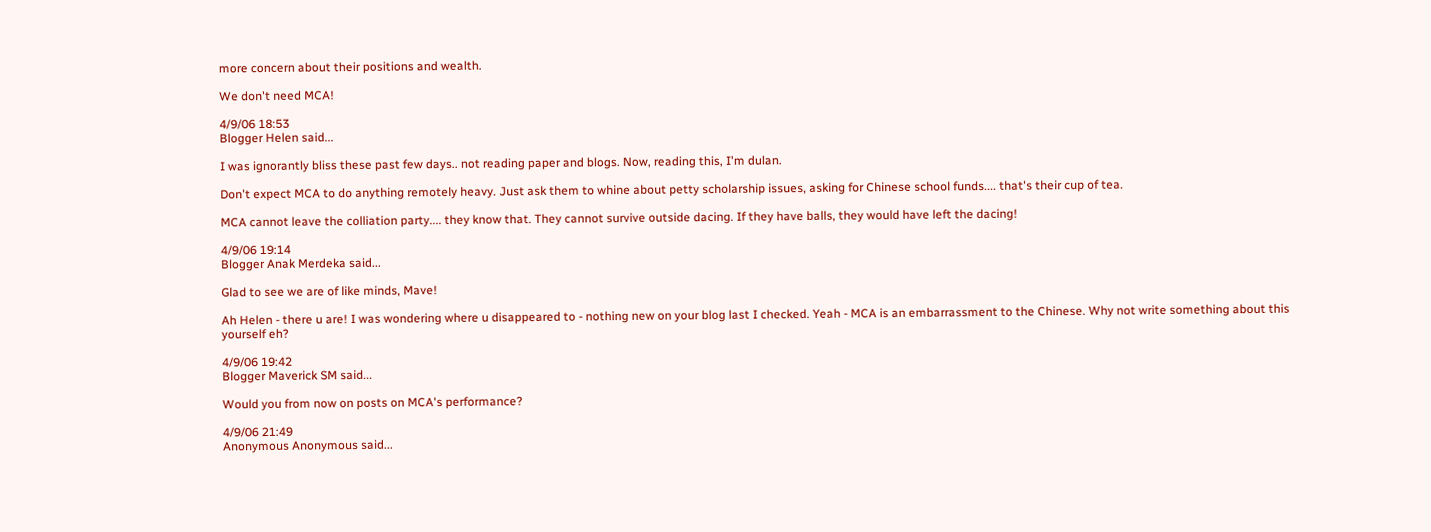more concern about their positions and wealth.

We don't need MCA!

4/9/06 18:53
Blogger Helen said...

I was ignorantly bliss these past few days.. not reading paper and blogs. Now, reading this, I'm dulan.

Don't expect MCA to do anything remotely heavy. Just ask them to whine about petty scholarship issues, asking for Chinese school funds.... that's their cup of tea.

MCA cannot leave the colliation party.... they know that. They cannot survive outside dacing. If they have balls, they would have left the dacing!

4/9/06 19:14
Blogger Anak Merdeka said...

Glad to see we are of like minds, Mave!

Ah Helen - there u are! I was wondering where u disappeared to - nothing new on your blog last I checked. Yeah - MCA is an embarrassment to the Chinese. Why not write something about this yourself eh?

4/9/06 19:42
Blogger Maverick SM said...

Would you from now on posts on MCA's performance?

4/9/06 21:49
Anonymous Anonymous said...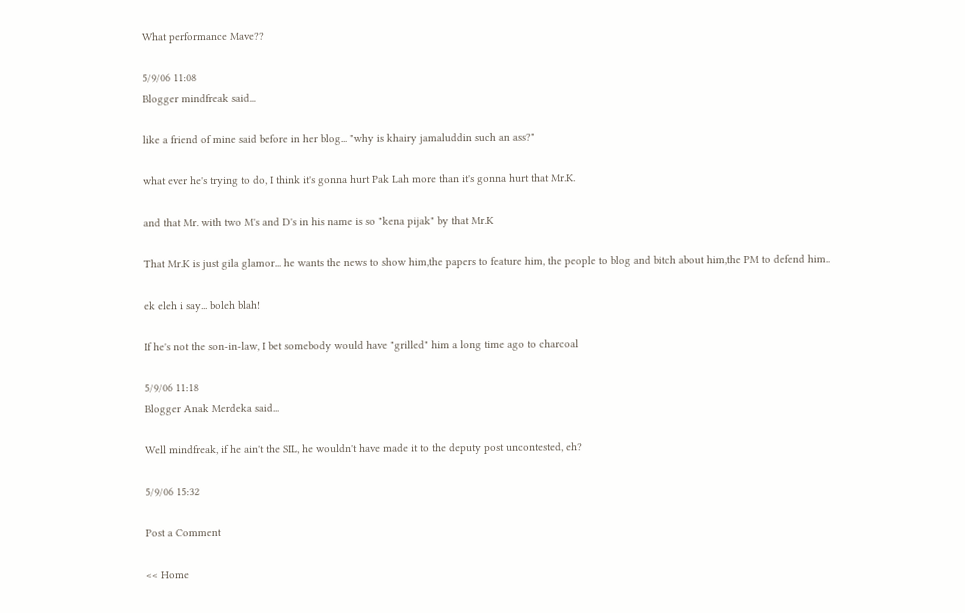What performance Mave??

5/9/06 11:08
Blogger mindfreak said...

like a friend of mine said before in her blog... "why is khairy jamaluddin such an ass?"

what ever he's trying to do, I think it's gonna hurt Pak Lah more than it's gonna hurt that Mr.K.

and that Mr. with two M's and D's in his name is so "kena pijak" by that Mr.K

That Mr.K is just gila glamor... he wants the news to show him,the papers to feature him, the people to blog and bitch about him,the PM to defend him..

ek eleh i say... boleh blah!

If he's not the son-in-law, I bet somebody would have "grilled" him a long time ago to charcoal

5/9/06 11:18
Blogger Anak Merdeka said...

Well mindfreak, if he ain't the SIL, he wouldn't have made it to the deputy post uncontested, eh?

5/9/06 15:32

Post a Comment

<< Home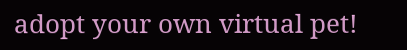adopt your own virtual pet!